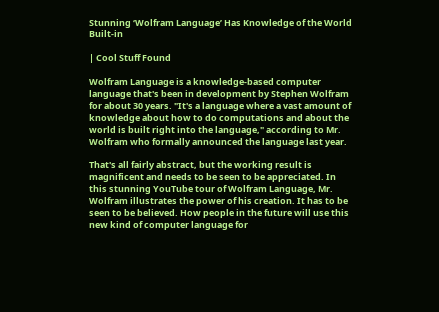Stunning ‘Wolfram Language’ Has Knowledge of the World Built-in

| Cool Stuff Found

Wolfram Language is a knowledge-based computer language that's been in development by Stephen Wolfram for about 30 years. "It's a language where a vast amount of knowledge about how to do computations and about the world is built right into the language," according to Mr. Wolfram who formally announced the language last year.

That's all fairly abstract, but the working result is magnificent and needs to be seen to be appreciated. In this stunning YouTube tour of Wolfram Language, Mr. Wolfram illustrates the power of his creation. It has to be seen to be believed. How people in the future will use this new kind of computer language for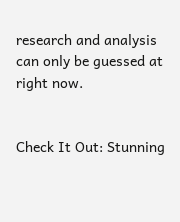research and analysis can only be guessed at right now.


Check It Out: Stunning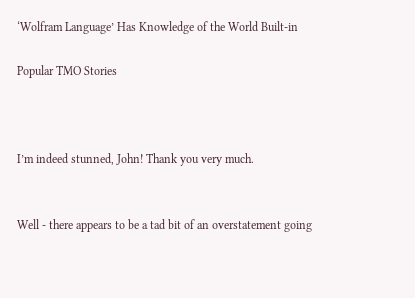‘Wolfram Language’ Has Knowledge of the World Built-in

Popular TMO Stories



I’m indeed stunned, John! Thank you very much.


Well - there appears to be a tad bit of an overstatement going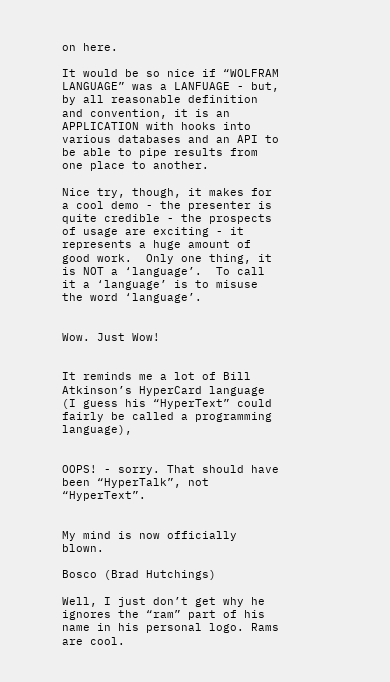on here.

It would be so nice if “WOLFRAM LANGUAGE” was a LANFUAGE - but, by all reasonable definition and convention, it is an APPLICATION with hooks into various databases and an API to be able to pipe results from one place to another.

Nice try, though, it makes for a cool demo - the presenter is quite credible - the prospects of usage are exciting - it represents a huge amount of good work.  Only one thing, it is NOT a ‘language’.  To call it a ‘language’ is to misuse the word ‘language’.


Wow. Just Wow!


It reminds me a lot of Bill Atkinson’s HyperCard language (I guess his “HyperText” could fairly be called a programming language),


OOPS! - sorry. That should have been “HyperTalk”, not “HyperText”.


My mind is now officially blown.

Bosco (Brad Hutchings)

Well, I just don’t get why he ignores the “ram” part of his name in his personal logo. Rams are cool.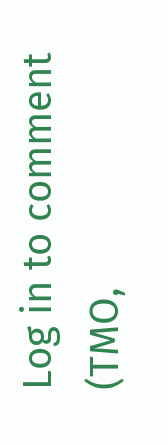Log in to comment (TMO,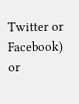Twitter or Facebook) or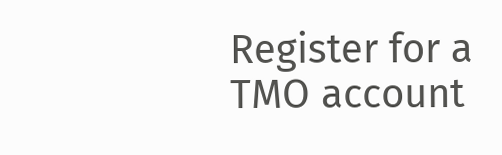Register for a TMO account